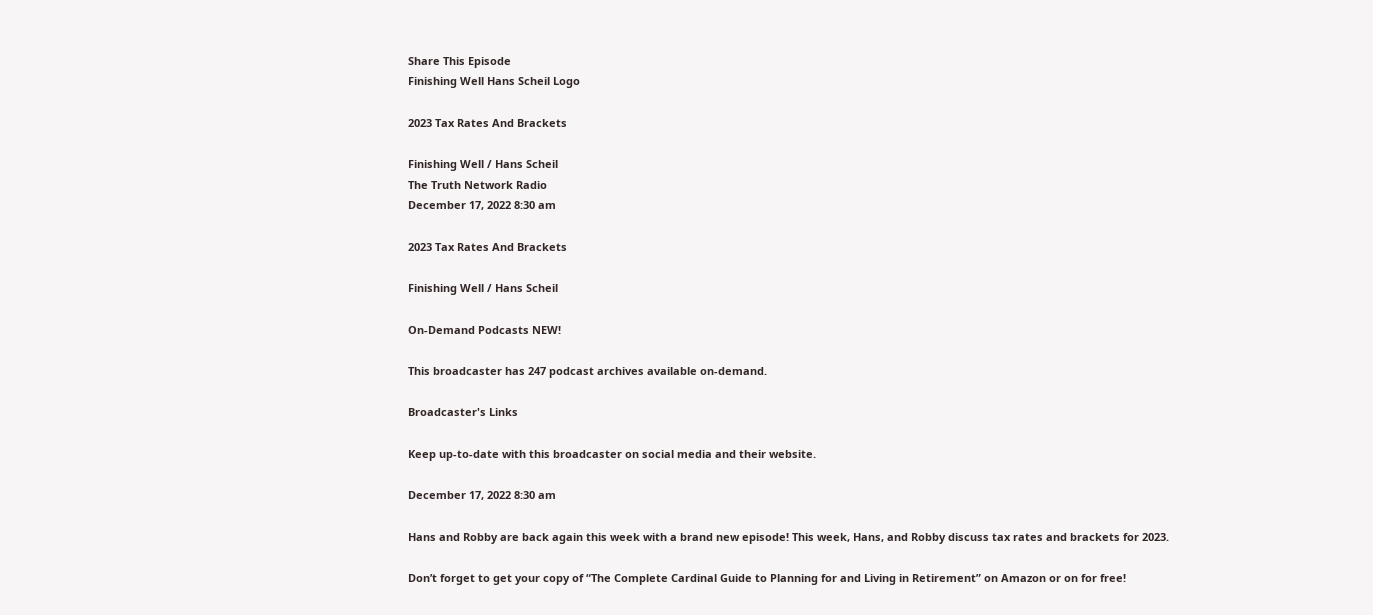Share This Episode
Finishing Well Hans Scheil Logo

2023 Tax Rates And Brackets

Finishing Well / Hans Scheil
The Truth Network Radio
December 17, 2022 8:30 am

2023 Tax Rates And Brackets

Finishing Well / Hans Scheil

On-Demand Podcasts NEW!

This broadcaster has 247 podcast archives available on-demand.

Broadcaster's Links

Keep up-to-date with this broadcaster on social media and their website.

December 17, 2022 8:30 am

Hans and Robby are back again this week with a brand new episode! This week, Hans, and Robby discuss tax rates and brackets for 2023.

Don’t forget to get your copy of “The Complete Cardinal Guide to Planning for and Living in Retirement” on Amazon or on for free!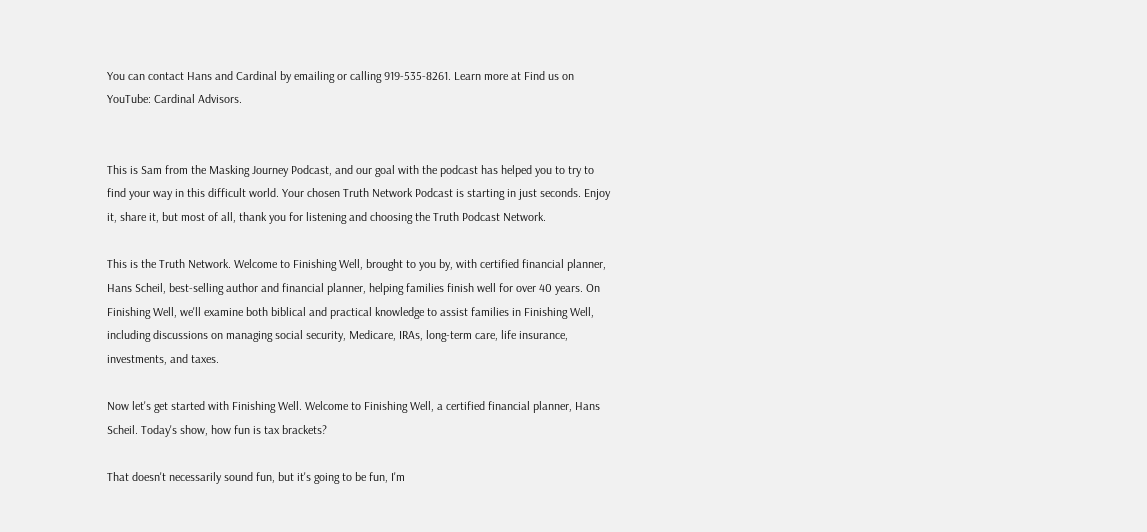You can contact Hans and Cardinal by emailing or calling 919-535-8261. Learn more at Find us on YouTube: Cardinal Advisors.


This is Sam from the Masking Journey Podcast, and our goal with the podcast has helped you to try to find your way in this difficult world. Your chosen Truth Network Podcast is starting in just seconds. Enjoy it, share it, but most of all, thank you for listening and choosing the Truth Podcast Network.

This is the Truth Network. Welcome to Finishing Well, brought to you by, with certified financial planner, Hans Scheil, best-selling author and financial planner, helping families finish well for over 40 years. On Finishing Well, we'll examine both biblical and practical knowledge to assist families in Finishing Well, including discussions on managing social security, Medicare, IRAs, long-term care, life insurance, investments, and taxes.

Now let's get started with Finishing Well. Welcome to Finishing Well, a certified financial planner, Hans Scheil. Today's show, how fun is tax brackets?

That doesn't necessarily sound fun, but it's going to be fun, I'm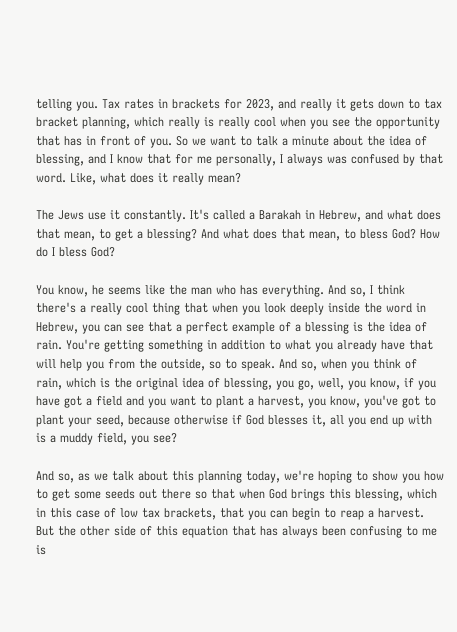telling you. Tax rates in brackets for 2023, and really it gets down to tax bracket planning, which really is really cool when you see the opportunity that has in front of you. So we want to talk a minute about the idea of blessing, and I know that for me personally, I always was confused by that word. Like, what does it really mean?

The Jews use it constantly. It's called a Barakah in Hebrew, and what does that mean, to get a blessing? And what does that mean, to bless God? How do I bless God?

You know, he seems like the man who has everything. And so, I think there's a really cool thing that when you look deeply inside the word in Hebrew, you can see that a perfect example of a blessing is the idea of rain. You're getting something in addition to what you already have that will help you from the outside, so to speak. And so, when you think of rain, which is the original idea of blessing, you go, well, you know, if you have got a field and you want to plant a harvest, you know, you've got to plant your seed, because otherwise if God blesses it, all you end up with is a muddy field, you see?

And so, as we talk about this planning today, we're hoping to show you how to get some seeds out there so that when God brings this blessing, which in this case of low tax brackets, that you can begin to reap a harvest. But the other side of this equation that has always been confusing to me is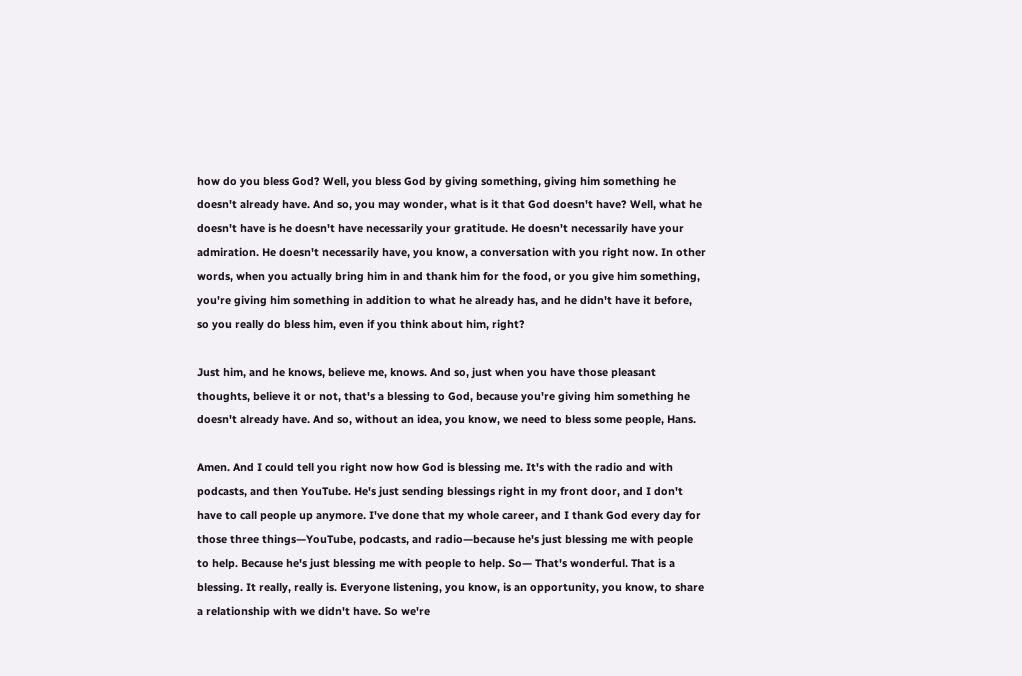how do you bless God? Well, you bless God by giving something, giving him something he doesn't already have. And so, you may wonder, what is it that God doesn't have? Well, what he doesn't have is he doesn't have necessarily your gratitude. He doesn't necessarily have your admiration. He doesn't necessarily have, you know, a conversation with you right now. In other words, when you actually bring him in and thank him for the food, or you give him something, you're giving him something in addition to what he already has, and he didn't have it before, so you really do bless him, even if you think about him, right?

Just him, and he knows, believe me, knows. And so, just when you have those pleasant thoughts, believe it or not, that's a blessing to God, because you're giving him something he doesn't already have. And so, without an idea, you know, we need to bless some people, Hans.

Amen. And I could tell you right now how God is blessing me. It's with the radio and with podcasts, and then YouTube. He's just sending blessings right in my front door, and I don't have to call people up anymore. I've done that my whole career, and I thank God every day for those three things—YouTube, podcasts, and radio—because he's just blessing me with people to help. Because he's just blessing me with people to help. So— That's wonderful. That is a blessing. It really, really is. Everyone listening, you know, is an opportunity, you know, to share a relationship with we didn't have. So we're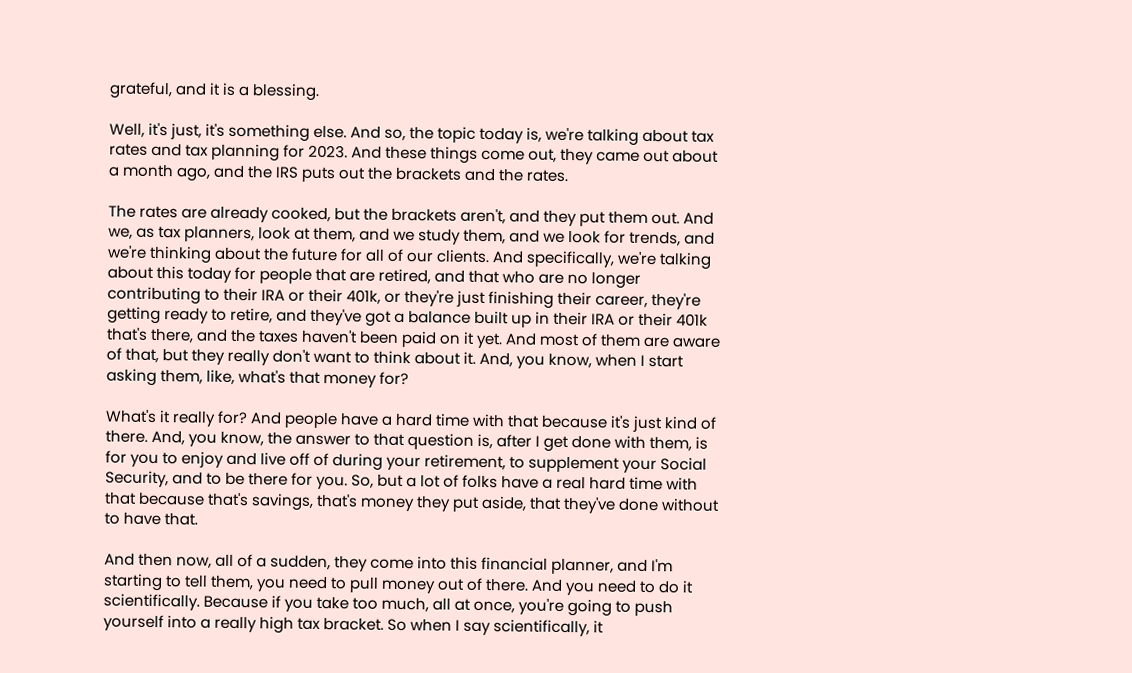grateful, and it is a blessing.

Well, it's just, it's something else. And so, the topic today is, we're talking about tax rates and tax planning for 2023. And these things come out, they came out about a month ago, and the IRS puts out the brackets and the rates.

The rates are already cooked, but the brackets aren't, and they put them out. And we, as tax planners, look at them, and we study them, and we look for trends, and we're thinking about the future for all of our clients. And specifically, we're talking about this today for people that are retired, and that who are no longer contributing to their IRA or their 401k, or they're just finishing their career, they're getting ready to retire, and they've got a balance built up in their IRA or their 401k that's there, and the taxes haven't been paid on it yet. And most of them are aware of that, but they really don't want to think about it. And, you know, when I start asking them, like, what's that money for?

What's it really for? And people have a hard time with that because it's just kind of there. And, you know, the answer to that question is, after I get done with them, is for you to enjoy and live off of during your retirement, to supplement your Social Security, and to be there for you. So, but a lot of folks have a real hard time with that because that's savings, that's money they put aside, that they've done without to have that.

And then now, all of a sudden, they come into this financial planner, and I'm starting to tell them, you need to pull money out of there. And you need to do it scientifically. Because if you take too much, all at once, you're going to push yourself into a really high tax bracket. So when I say scientifically, it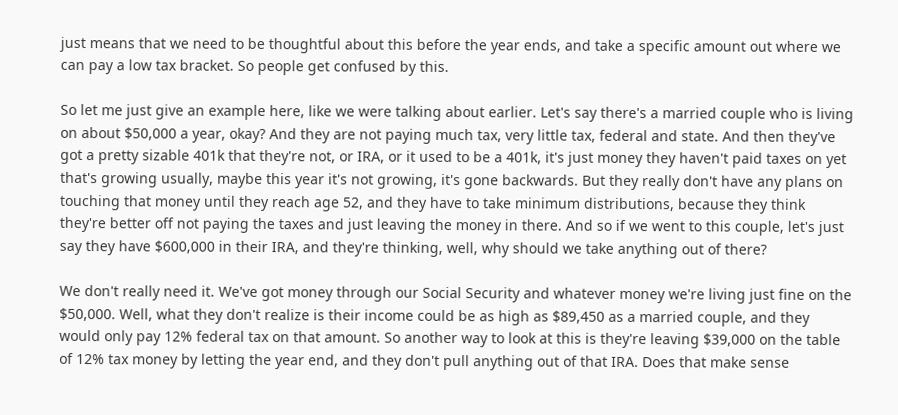just means that we need to be thoughtful about this before the year ends, and take a specific amount out where we can pay a low tax bracket. So people get confused by this.

So let me just give an example here, like we were talking about earlier. Let's say there's a married couple who is living on about $50,000 a year, okay? And they are not paying much tax, very little tax, federal and state. And then they've got a pretty sizable 401k that they're not, or IRA, or it used to be a 401k, it's just money they haven't paid taxes on yet that's growing usually, maybe this year it's not growing, it's gone backwards. But they really don't have any plans on touching that money until they reach age 52, and they have to take minimum distributions, because they think they're better off not paying the taxes and just leaving the money in there. And so if we went to this couple, let's just say they have $600,000 in their IRA, and they're thinking, well, why should we take anything out of there?

We don't really need it. We've got money through our Social Security and whatever money we're living just fine on the $50,000. Well, what they don't realize is their income could be as high as $89,450 as a married couple, and they would only pay 12% federal tax on that amount. So another way to look at this is they're leaving $39,000 on the table of 12% tax money by letting the year end, and they don't pull anything out of that IRA. Does that make sense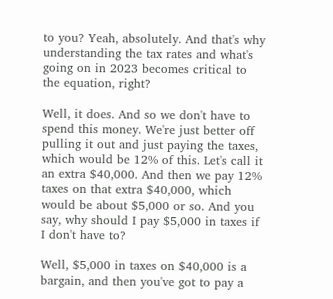to you? Yeah, absolutely. And that's why understanding the tax rates and what's going on in 2023 becomes critical to the equation, right?

Well, it does. And so we don't have to spend this money. We're just better off pulling it out and just paying the taxes, which would be 12% of this. Let's call it an extra $40,000. And then we pay 12% taxes on that extra $40,000, which would be about $5,000 or so. And you say, why should I pay $5,000 in taxes if I don't have to?

Well, $5,000 in taxes on $40,000 is a bargain, and then you've got to pay a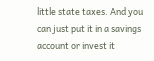little state taxes. And you can just put it in a savings account or invest it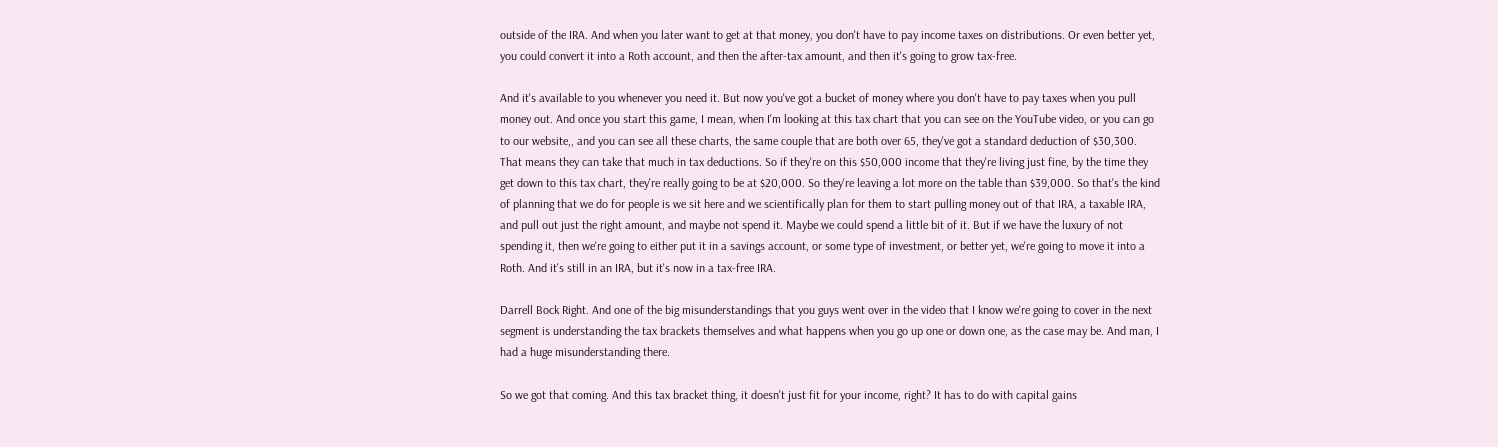outside of the IRA. And when you later want to get at that money, you don't have to pay income taxes on distributions. Or even better yet, you could convert it into a Roth account, and then the after-tax amount, and then it's going to grow tax-free.

And it's available to you whenever you need it. But now you've got a bucket of money where you don't have to pay taxes when you pull money out. And once you start this game, I mean, when I'm looking at this tax chart that you can see on the YouTube video, or you can go to our website,, and you can see all these charts, the same couple that are both over 65, they've got a standard deduction of $30,300. That means they can take that much in tax deductions. So if they're on this $50,000 income that they're living just fine, by the time they get down to this tax chart, they're really going to be at $20,000. So they're leaving a lot more on the table than $39,000. So that's the kind of planning that we do for people is we sit here and we scientifically plan for them to start pulling money out of that IRA, a taxable IRA, and pull out just the right amount, and maybe not spend it. Maybe we could spend a little bit of it. But if we have the luxury of not spending it, then we're going to either put it in a savings account, or some type of investment, or better yet, we're going to move it into a Roth. And it's still in an IRA, but it's now in a tax-free IRA.

Darrell Bock Right. And one of the big misunderstandings that you guys went over in the video that I know we're going to cover in the next segment is understanding the tax brackets themselves and what happens when you go up one or down one, as the case may be. And man, I had a huge misunderstanding there.

So we got that coming. And this tax bracket thing, it doesn't just fit for your income, right? It has to do with capital gains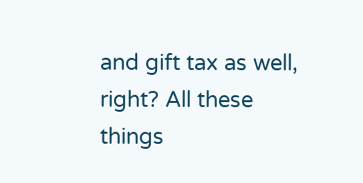and gift tax as well, right? All these things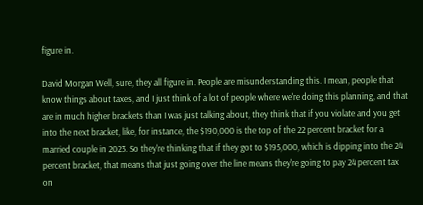figure in.

David Morgan Well, sure, they all figure in. People are misunderstanding this. I mean, people that know things about taxes, and I just think of a lot of people where we're doing this planning, and that are in much higher brackets than I was just talking about, they think that if you violate and you get into the next bracket, like, for instance, the $190,000 is the top of the 22 percent bracket for a married couple in 2023. So they're thinking that if they got to $195,000, which is dipping into the 24 percent bracket, that means that just going over the line means they're going to pay 24 percent tax on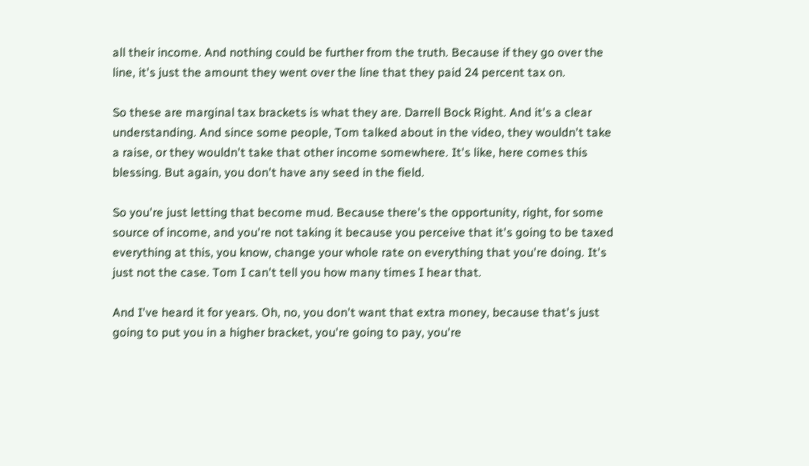all their income. And nothing could be further from the truth. Because if they go over the line, it's just the amount they went over the line that they paid 24 percent tax on.

So these are marginal tax brackets is what they are. Darrell Bock Right. And it's a clear understanding. And since some people, Tom talked about in the video, they wouldn't take a raise, or they wouldn't take that other income somewhere. It's like, here comes this blessing. But again, you don't have any seed in the field.

So you're just letting that become mud. Because there's the opportunity, right, for some source of income, and you're not taking it because you perceive that it's going to be taxed everything at this, you know, change your whole rate on everything that you're doing. It's just not the case. Tom I can't tell you how many times I hear that.

And I've heard it for years. Oh, no, you don't want that extra money, because that's just going to put you in a higher bracket, you're going to pay, you're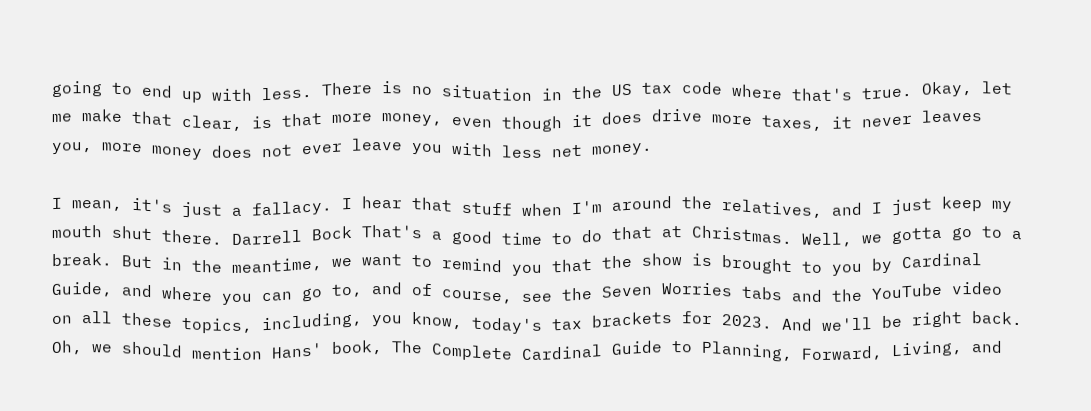going to end up with less. There is no situation in the US tax code where that's true. Okay, let me make that clear, is that more money, even though it does drive more taxes, it never leaves you, more money does not ever leave you with less net money.

I mean, it's just a fallacy. I hear that stuff when I'm around the relatives, and I just keep my mouth shut there. Darrell Bock That's a good time to do that at Christmas. Well, we gotta go to a break. But in the meantime, we want to remind you that the show is brought to you by Cardinal Guide, and where you can go to, and of course, see the Seven Worries tabs and the YouTube video on all these topics, including, you know, today's tax brackets for 2023. And we'll be right back. Oh, we should mention Hans' book, The Complete Cardinal Guide to Planning, Forward, Living, and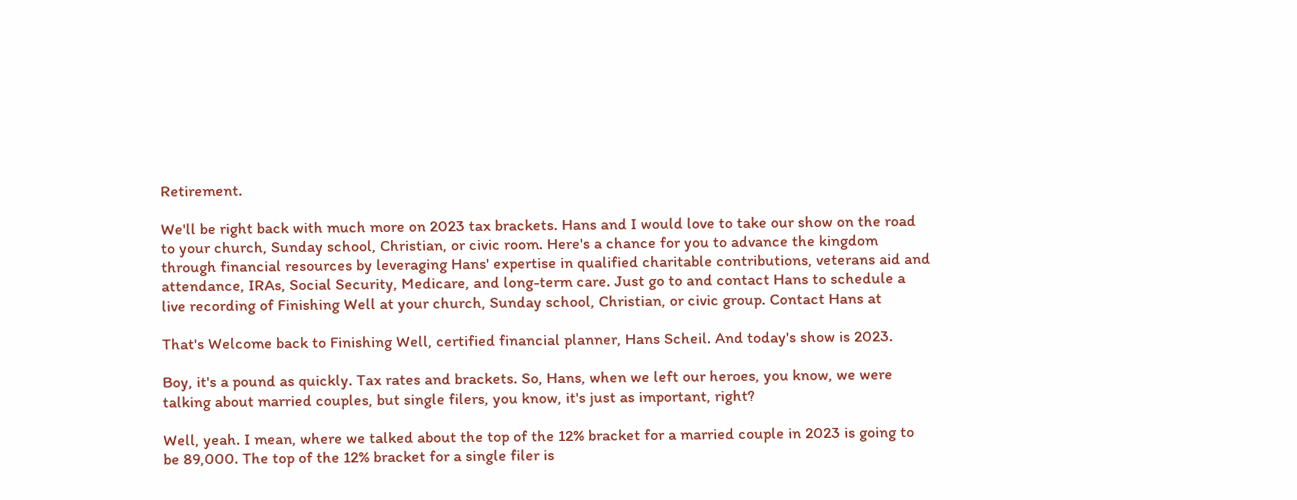Retirement.

We'll be right back with much more on 2023 tax brackets. Hans and I would love to take our show on the road to your church, Sunday school, Christian, or civic room. Here's a chance for you to advance the kingdom through financial resources by leveraging Hans' expertise in qualified charitable contributions, veterans aid and attendance, IRAs, Social Security, Medicare, and long-term care. Just go to and contact Hans to schedule a live recording of Finishing Well at your church, Sunday school, Christian, or civic group. Contact Hans at

That's Welcome back to Finishing Well, certified financial planner, Hans Scheil. And today's show is 2023.

Boy, it's a pound as quickly. Tax rates and brackets. So, Hans, when we left our heroes, you know, we were talking about married couples, but single filers, you know, it's just as important, right?

Well, yeah. I mean, where we talked about the top of the 12% bracket for a married couple in 2023 is going to be 89,000. The top of the 12% bracket for a single filer is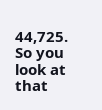44,725. So you look at that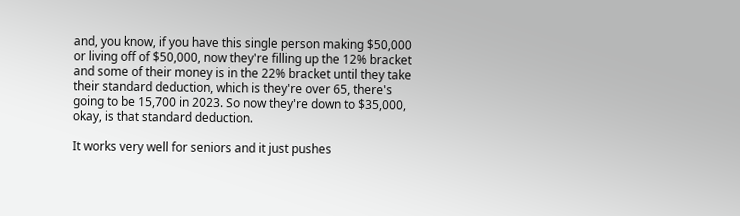and, you know, if you have this single person making $50,000 or living off of $50,000, now they're filling up the 12% bracket and some of their money is in the 22% bracket until they take their standard deduction, which is they're over 65, there's going to be 15,700 in 2023. So now they're down to $35,000, okay, is that standard deduction.

It works very well for seniors and it just pushes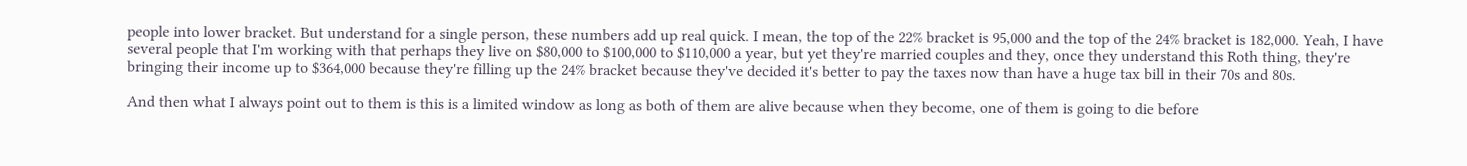people into lower bracket. But understand for a single person, these numbers add up real quick. I mean, the top of the 22% bracket is 95,000 and the top of the 24% bracket is 182,000. Yeah, I have several people that I'm working with that perhaps they live on $80,000 to $100,000 to $110,000 a year, but yet they're married couples and they, once they understand this Roth thing, they're bringing their income up to $364,000 because they're filling up the 24% bracket because they've decided it's better to pay the taxes now than have a huge tax bill in their 70s and 80s.

And then what I always point out to them is this is a limited window as long as both of them are alive because when they become, one of them is going to die before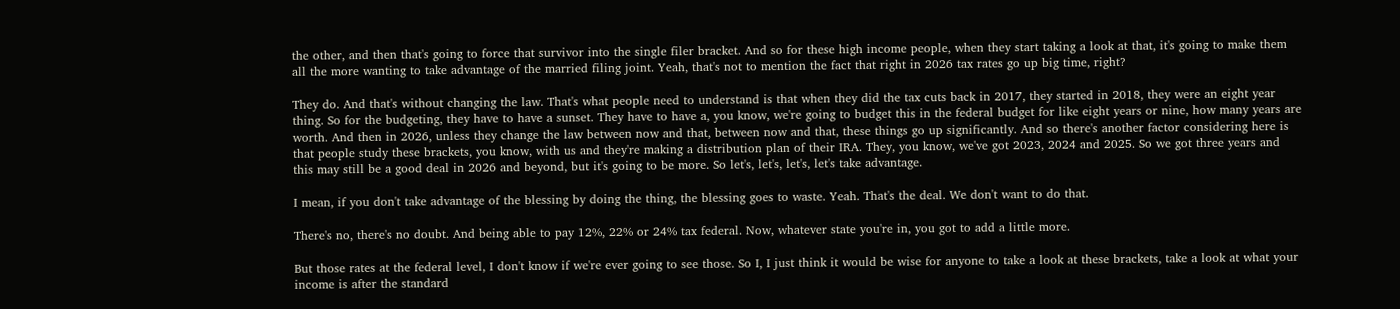the other, and then that's going to force that survivor into the single filer bracket. And so for these high income people, when they start taking a look at that, it's going to make them all the more wanting to take advantage of the married filing joint. Yeah, that's not to mention the fact that right in 2026 tax rates go up big time, right?

They do. And that's without changing the law. That's what people need to understand is that when they did the tax cuts back in 2017, they started in 2018, they were an eight year thing. So for the budgeting, they have to have a sunset. They have to have a, you know, we're going to budget this in the federal budget for like eight years or nine, how many years are worth. And then in 2026, unless they change the law between now and that, between now and that, these things go up significantly. And so there's another factor considering here is that people study these brackets, you know, with us and they're making a distribution plan of their IRA. They, you know, we've got 2023, 2024 and 2025. So we got three years and this may still be a good deal in 2026 and beyond, but it's going to be more. So let's, let's, let's, let's take advantage.

I mean, if you don't take advantage of the blessing by doing the thing, the blessing goes to waste. Yeah. That's the deal. We don't want to do that.

There's no, there's no doubt. And being able to pay 12%, 22% or 24% tax federal. Now, whatever state you're in, you got to add a little more.

But those rates at the federal level, I don't know if we're ever going to see those. So I, I just think it would be wise for anyone to take a look at these brackets, take a look at what your income is after the standard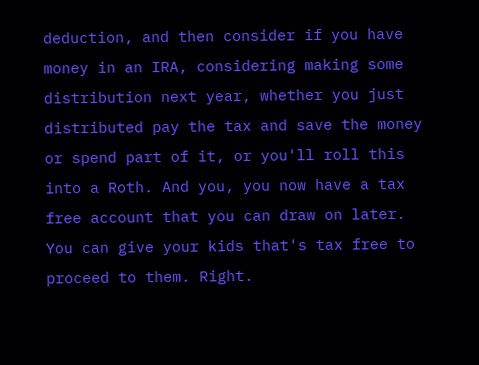deduction, and then consider if you have money in an IRA, considering making some distribution next year, whether you just distributed pay the tax and save the money or spend part of it, or you'll roll this into a Roth. And you, you now have a tax free account that you can draw on later. You can give your kids that's tax free to proceed to them. Right.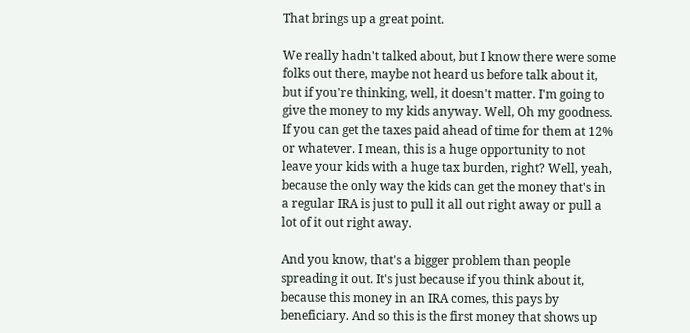That brings up a great point.

We really hadn't talked about, but I know there were some folks out there, maybe not heard us before talk about it, but if you're thinking, well, it doesn't matter. I'm going to give the money to my kids anyway. Well, Oh my goodness. If you can get the taxes paid ahead of time for them at 12% or whatever. I mean, this is a huge opportunity to not leave your kids with a huge tax burden, right? Well, yeah, because the only way the kids can get the money that's in a regular IRA is just to pull it all out right away or pull a lot of it out right away.

And you know, that's a bigger problem than people spreading it out. It's just because if you think about it, because this money in an IRA comes, this pays by beneficiary. And so this is the first money that shows up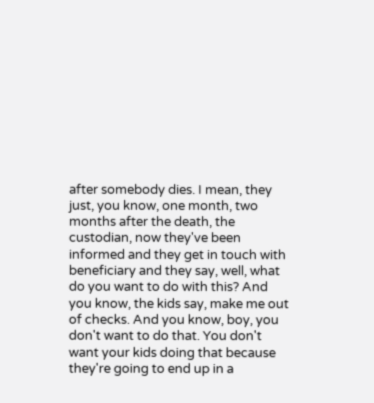after somebody dies. I mean, they just, you know, one month, two months after the death, the custodian, now they've been informed and they get in touch with beneficiary and they say, well, what do you want to do with this? And you know, the kids say, make me out of checks. And you know, boy, you don't want to do that. You don't want your kids doing that because they're going to end up in a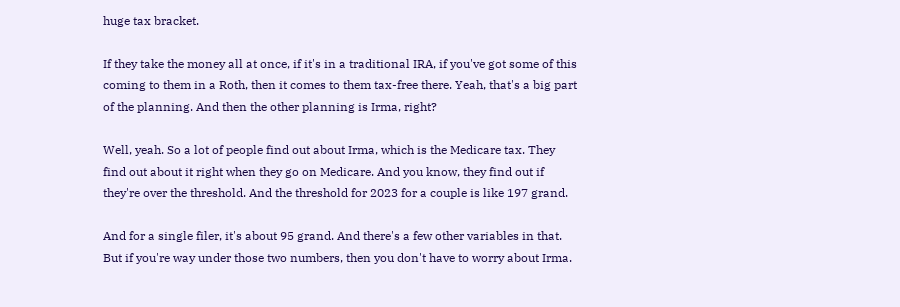huge tax bracket.

If they take the money all at once, if it's in a traditional IRA, if you've got some of this coming to them in a Roth, then it comes to them tax-free there. Yeah, that's a big part of the planning. And then the other planning is Irma, right?

Well, yeah. So a lot of people find out about Irma, which is the Medicare tax. They find out about it right when they go on Medicare. And you know, they find out if they're over the threshold. And the threshold for 2023 for a couple is like 197 grand.

And for a single filer, it's about 95 grand. And there's a few other variables in that. But if you're way under those two numbers, then you don't have to worry about Irma.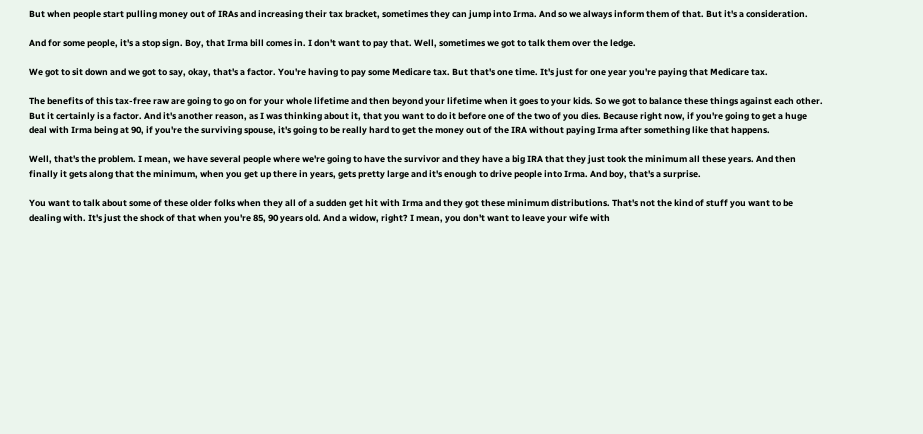But when people start pulling money out of IRAs and increasing their tax bracket, sometimes they can jump into Irma. And so we always inform them of that. But it's a consideration.

And for some people, it's a stop sign. Boy, that Irma bill comes in. I don't want to pay that. Well, sometimes we got to talk them over the ledge.

We got to sit down and we got to say, okay, that's a factor. You're having to pay some Medicare tax. But that's one time. It's just for one year you're paying that Medicare tax.

The benefits of this tax-free raw are going to go on for your whole lifetime and then beyond your lifetime when it goes to your kids. So we got to balance these things against each other. But it certainly is a factor. And it's another reason, as I was thinking about it, that you want to do it before one of the two of you dies. Because right now, if you're going to get a huge deal with Irma being at 90, if you're the surviving spouse, it's going to be really hard to get the money out of the IRA without paying Irma after something like that happens.

Well, that's the problem. I mean, we have several people where we're going to have the survivor and they have a big IRA that they just took the minimum all these years. And then finally it gets along that the minimum, when you get up there in years, gets pretty large and it's enough to drive people into Irma. And boy, that's a surprise.

You want to talk about some of these older folks when they all of a sudden get hit with Irma and they got these minimum distributions. That's not the kind of stuff you want to be dealing with. It's just the shock of that when you're 85, 90 years old. And a widow, right? I mean, you don't want to leave your wife with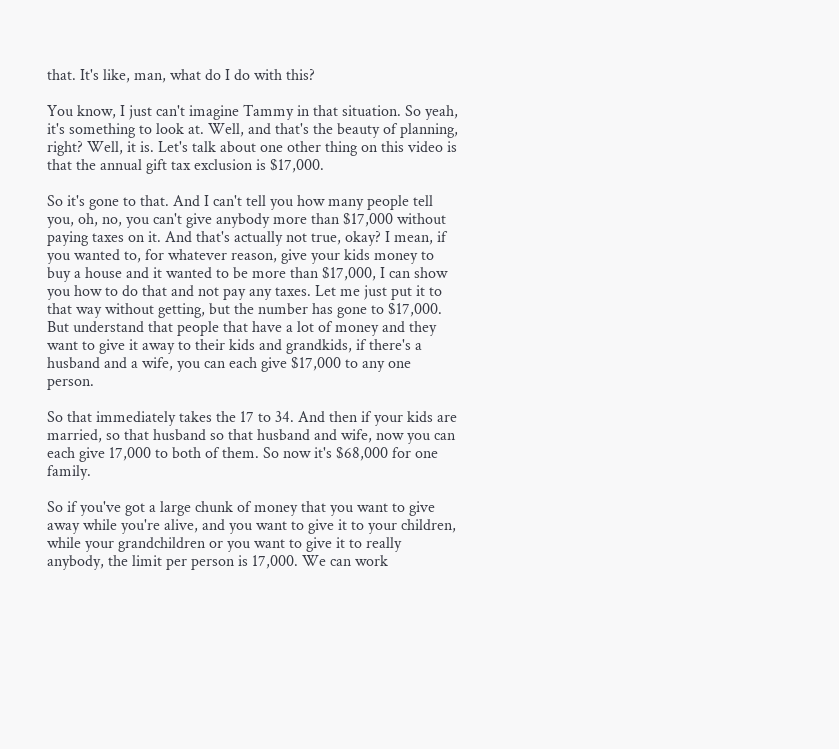that. It's like, man, what do I do with this?

You know, I just can't imagine Tammy in that situation. So yeah, it's something to look at. Well, and that's the beauty of planning, right? Well, it is. Let's talk about one other thing on this video is that the annual gift tax exclusion is $17,000.

So it's gone to that. And I can't tell you how many people tell you, oh, no, you can't give anybody more than $17,000 without paying taxes on it. And that's actually not true, okay? I mean, if you wanted to, for whatever reason, give your kids money to buy a house and it wanted to be more than $17,000, I can show you how to do that and not pay any taxes. Let me just put it to that way without getting, but the number has gone to $17,000. But understand that people that have a lot of money and they want to give it away to their kids and grandkids, if there's a husband and a wife, you can each give $17,000 to any one person.

So that immediately takes the 17 to 34. And then if your kids are married, so that husband so that husband and wife, now you can each give 17,000 to both of them. So now it's $68,000 for one family.

So if you've got a large chunk of money that you want to give away while you're alive, and you want to give it to your children, while your grandchildren or you want to give it to really anybody, the limit per person is 17,000. We can work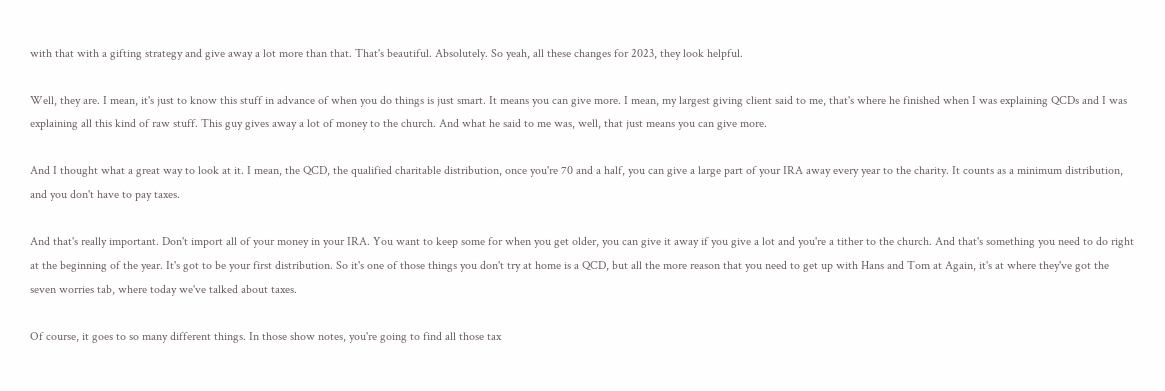with that with a gifting strategy and give away a lot more than that. That's beautiful. Absolutely. So yeah, all these changes for 2023, they look helpful.

Well, they are. I mean, it's just to know this stuff in advance of when you do things is just smart. It means you can give more. I mean, my largest giving client said to me, that's where he finished when I was explaining QCDs and I was explaining all this kind of raw stuff. This guy gives away a lot of money to the church. And what he said to me was, well, that just means you can give more.

And I thought what a great way to look at it. I mean, the QCD, the qualified charitable distribution, once you're 70 and a half, you can give a large part of your IRA away every year to the charity. It counts as a minimum distribution, and you don't have to pay taxes.

And that's really important. Don't import all of your money in your IRA. You want to keep some for when you get older, you can give it away if you give a lot and you're a tither to the church. And that's something you need to do right at the beginning of the year. It's got to be your first distribution. So it's one of those things you don't try at home is a QCD, but all the more reason that you need to get up with Hans and Tom at Again, it's at where they've got the seven worries tab, where today we've talked about taxes.

Of course, it goes to so many different things. In those show notes, you're going to find all those tax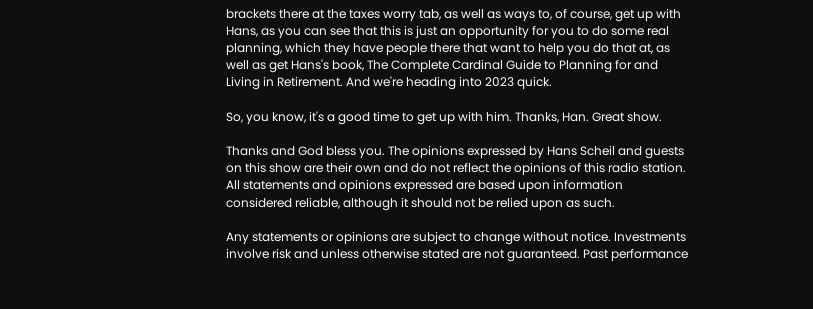brackets there at the taxes worry tab, as well as ways to, of course, get up with Hans, as you can see that this is just an opportunity for you to do some real planning, which they have people there that want to help you do that at, as well as get Hans's book, The Complete Cardinal Guide to Planning for and Living in Retirement. And we're heading into 2023 quick.

So, you know, it's a good time to get up with him. Thanks, Han. Great show.

Thanks and God bless you. The opinions expressed by Hans Scheil and guests on this show are their own and do not reflect the opinions of this radio station. All statements and opinions expressed are based upon information considered reliable, although it should not be relied upon as such.

Any statements or opinions are subject to change without notice. Investments involve risk and unless otherwise stated are not guaranteed. Past performance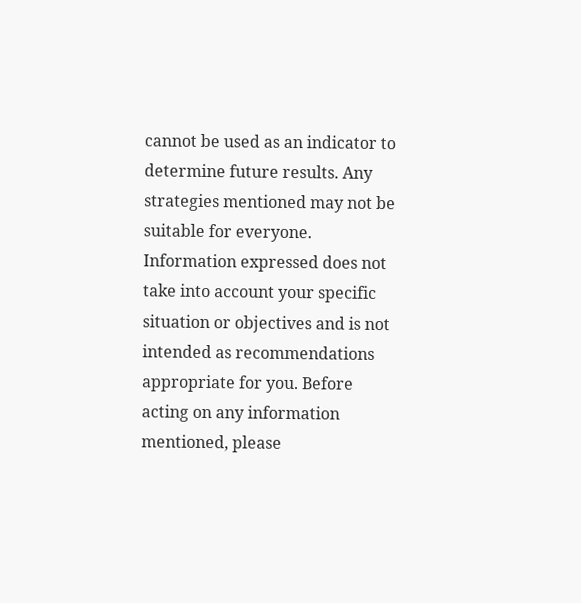cannot be used as an indicator to determine future results. Any strategies mentioned may not be suitable for everyone. Information expressed does not take into account your specific situation or objectives and is not intended as recommendations appropriate for you. Before acting on any information mentioned, please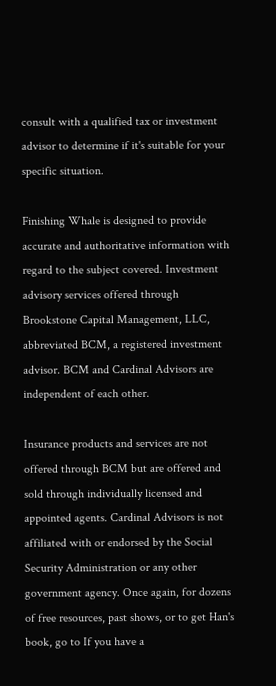consult with a qualified tax or investment advisor to determine if it's suitable for your specific situation.

Finishing Whale is designed to provide accurate and authoritative information with regard to the subject covered. Investment advisory services offered through Brookstone Capital Management, LLC, abbreviated BCM, a registered investment advisor. BCM and Cardinal Advisors are independent of each other.

Insurance products and services are not offered through BCM but are offered and sold through individually licensed and appointed agents. Cardinal Advisors is not affiliated with or endorsed by the Social Security Administration or any other government agency. Once again, for dozens of free resources, past shows, or to get Han's book, go to If you have a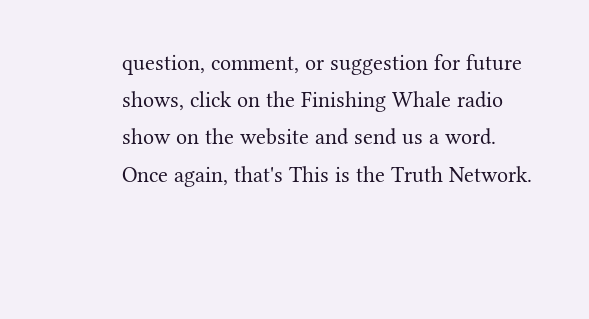question, comment, or suggestion for future shows, click on the Finishing Whale radio show on the website and send us a word. Once again, that's This is the Truth Network.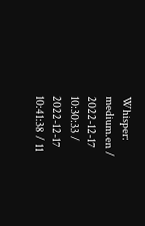Whisper: medium.en / 2022-12-17 10:30:33 / 2022-12-17 10:41:38 / 11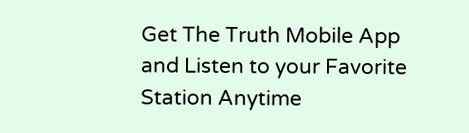Get The Truth Mobile App and Listen to your Favorite Station Anytime